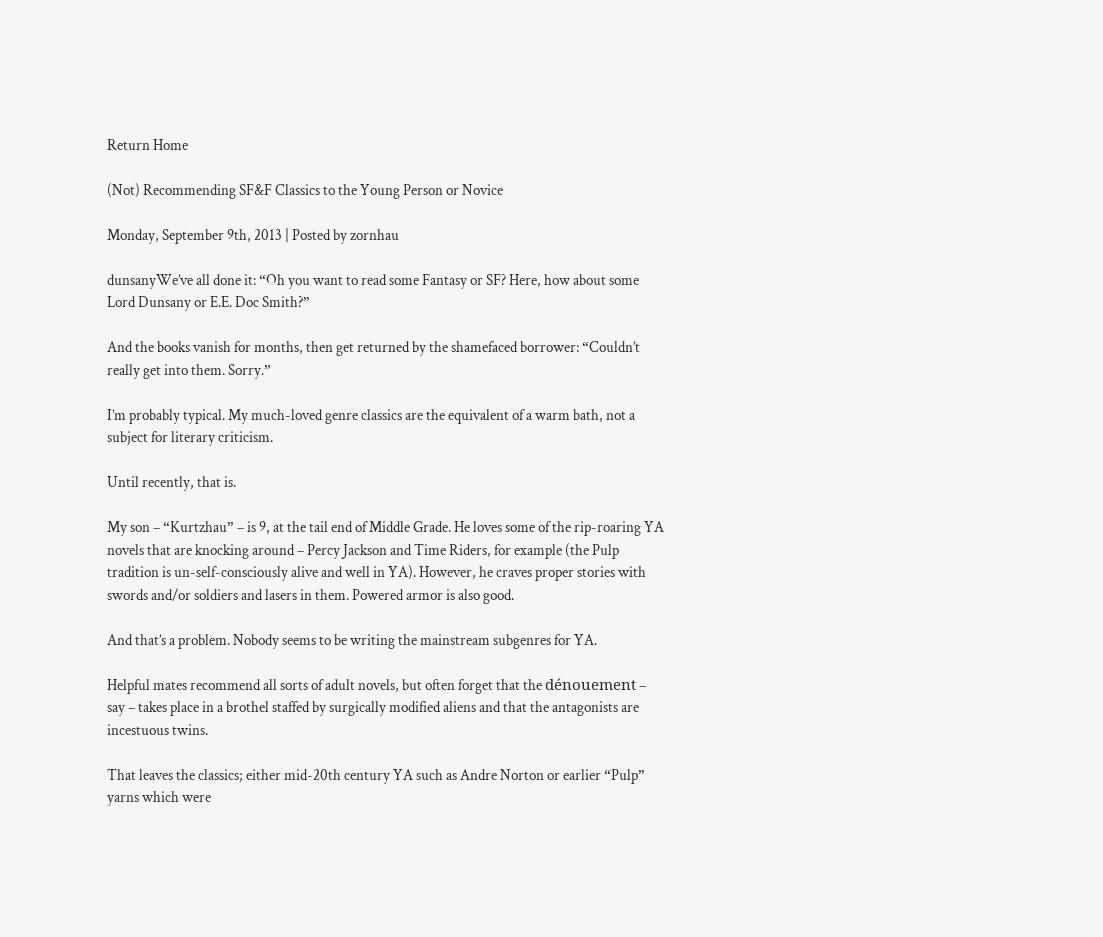Return Home

(Not) Recommending SF&F Classics to the Young Person or Novice

Monday, September 9th, 2013 | Posted by zornhau

dunsanyWe’ve all done it: “Oh you want to read some Fantasy or SF? Here, how about some Lord Dunsany or E.E. Doc Smith?”

And the books vanish for months, then get returned by the shamefaced borrower: “Couldn’t really get into them. Sorry.”

I’m probably typical. My much-loved genre classics are the equivalent of a warm bath, not a subject for literary criticism.

Until recently, that is.

My son – “Kurtzhau” – is 9, at the tail end of Middle Grade. He loves some of the rip-roaring YA novels that are knocking around – Percy Jackson and Time Riders, for example (the Pulp tradition is un-self-consciously alive and well in YA). However, he craves proper stories with swords and/or soldiers and lasers in them. Powered armor is also good.

And that’s a problem. Nobody seems to be writing the mainstream subgenres for YA.

Helpful mates recommend all sorts of adult novels, but often forget that the dénouement – say – takes place in a brothel staffed by surgically modified aliens and that the antagonists are incestuous twins.

That leaves the classics; either mid-20th century YA such as Andre Norton or earlier “Pulp” yarns which were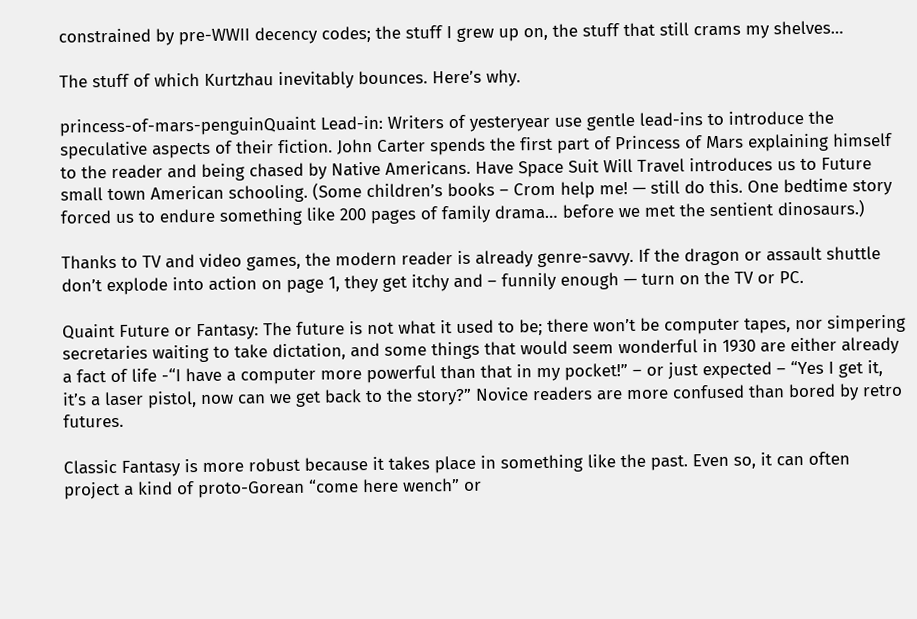constrained by pre-WWII decency codes; the stuff I grew up on, the stuff that still crams my shelves…

The stuff of which Kurtzhau inevitably bounces. Here’s why.

princess-of-mars-penguinQuaint Lead-in: Writers of yesteryear use gentle lead-ins to introduce the speculative aspects of their fiction. John Carter spends the first part of Princess of Mars explaining himself to the reader and being chased by Native Americans. Have Space Suit Will Travel introduces us to Future small town American schooling. (Some children’s books – Crom help me! — still do this. One bedtime story forced us to endure something like 200 pages of family drama… before we met the sentient dinosaurs.)

Thanks to TV and video games, the modern reader is already genre-savvy. If the dragon or assault shuttle don’t explode into action on page 1, they get itchy and – funnily enough — turn on the TV or PC.

Quaint Future or Fantasy: The future is not what it used to be; there won’t be computer tapes, nor simpering secretaries waiting to take dictation, and some things that would seem wonderful in 1930 are either already a fact of life -“I have a computer more powerful than that in my pocket!” – or just expected – “Yes I get it, it’s a laser pistol, now can we get back to the story?” Novice readers are more confused than bored by retro futures.

Classic Fantasy is more robust because it takes place in something like the past. Even so, it can often project a kind of proto-Gorean “come here wench” or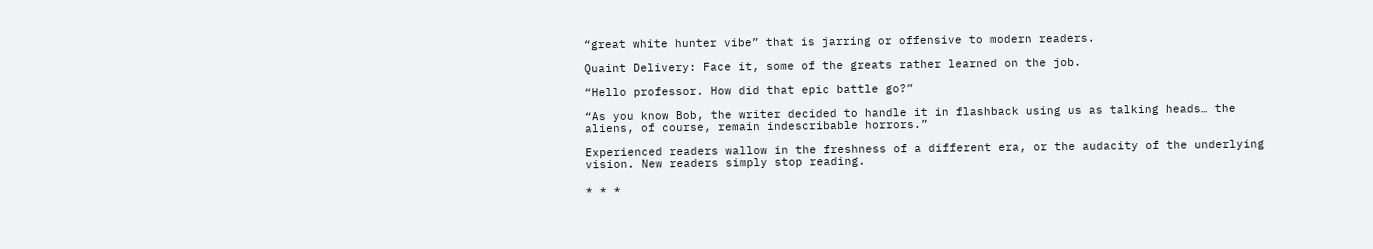“great white hunter vibe” that is jarring or offensive to modern readers.

Quaint Delivery: Face it, some of the greats rather learned on the job.

“Hello professor. How did that epic battle go?”

“As you know Bob, the writer decided to handle it in flashback using us as talking heads… the aliens, of course, remain indescribable horrors.”

Experienced readers wallow in the freshness of a different era, or the audacity of the underlying vision. New readers simply stop reading.

* * *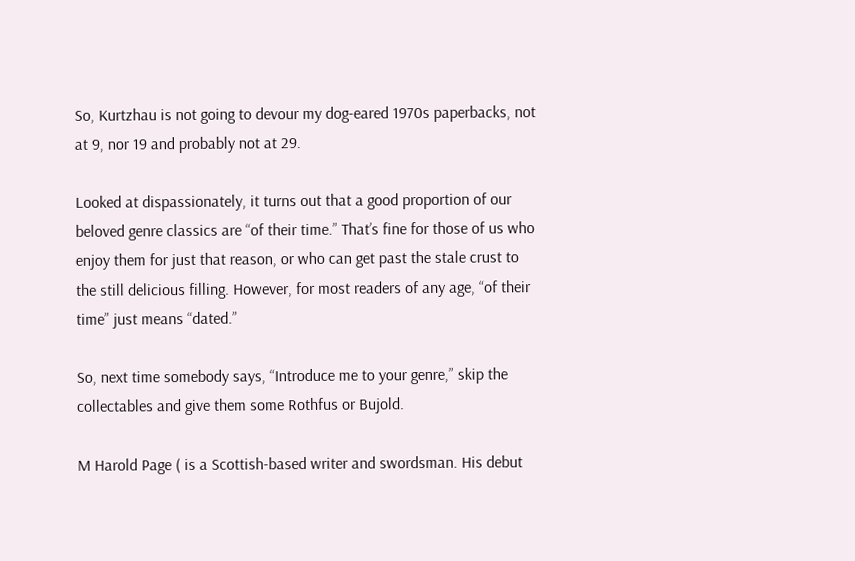So, Kurtzhau is not going to devour my dog-eared 1970s paperbacks, not at 9, nor 19 and probably not at 29.

Looked at dispassionately, it turns out that a good proportion of our beloved genre classics are “of their time.” That’s fine for those of us who enjoy them for just that reason, or who can get past the stale crust to the still delicious filling. However, for most readers of any age, “of their time” just means “dated.”

So, next time somebody says, “Introduce me to your genre,” skip the collectables and give them some Rothfus or Bujold.

M Harold Page ( is a Scottish-based writer and swordsman. His debut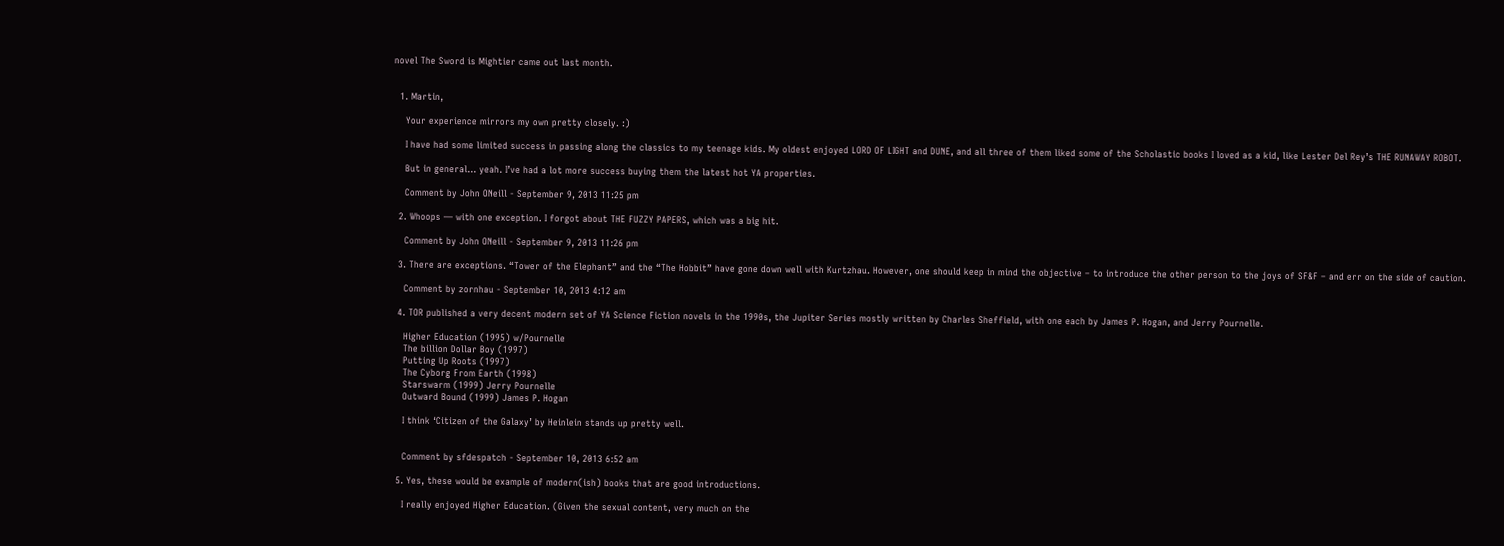novel The Sword is Mightier came out last month.


  1. Martin,

    Your experience mirrors my own pretty closely. :)

    I have had some limited success in passing along the classics to my teenage kids. My oldest enjoyed LORD OF LIGHT and DUNE, and all three of them liked some of the Scholastic books I loved as a kid, like Lester Del Rey’s THE RUNAWAY ROBOT.

    But in general… yeah. I’ve had a lot more success buying them the latest hot YA properties.

    Comment by John ONeill - September 9, 2013 11:25 pm

  2. Whoops — with one exception. I forgot about THE FUZZY PAPERS, which was a big hit.

    Comment by John ONeill - September 9, 2013 11:26 pm

  3. There are exceptions. “Tower of the Elephant” and the “The Hobbit” have gone down well with Kurtzhau. However, one should keep in mind the objective – to introduce the other person to the joys of SF&F – and err on the side of caution.

    Comment by zornhau - September 10, 2013 4:12 am

  4. TOR published a very decent modern set of YA Science Fiction novels in the 1990s, the Jupiter Series mostly written by Charles Sheffield, with one each by James P. Hogan, and Jerry Pournelle.

    Higher Education (1995) w/Pournelle
    The billion Dollar Boy (1997)
    Putting Up Roots (1997)
    The Cyborg From Earth (1998)
    Starswarm (1999) Jerry Pournelle
    Outward Bound (1999) James P. Hogan

    I think ‘Citizen of the Galaxy’ by Heinlein stands up pretty well.


    Comment by sfdespatch - September 10, 2013 6:52 am

  5. Yes, these would be example of modern(ish) books that are good introductions.

    I really enjoyed Higher Education. (Given the sexual content, very much on the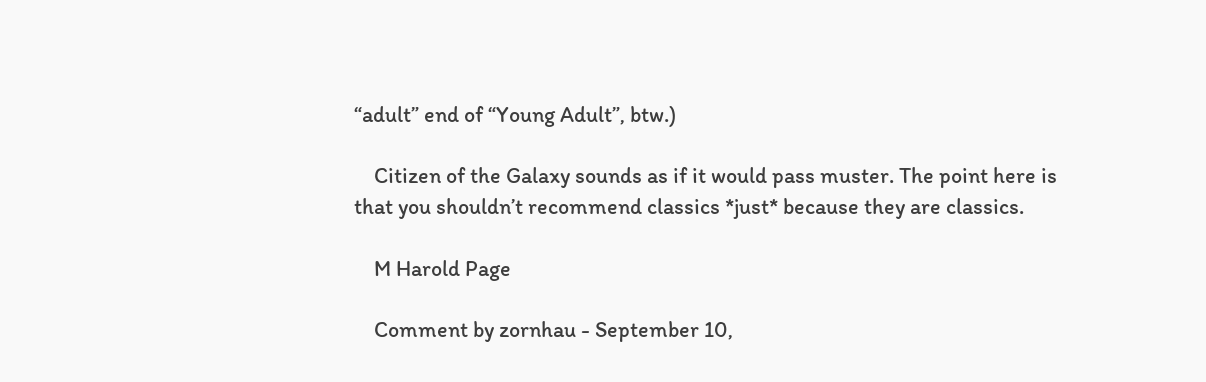“adult” end of “Young Adult”, btw.)

    Citizen of the Galaxy sounds as if it would pass muster. The point here is that you shouldn’t recommend classics *just* because they are classics.

    M Harold Page

    Comment by zornhau - September 10,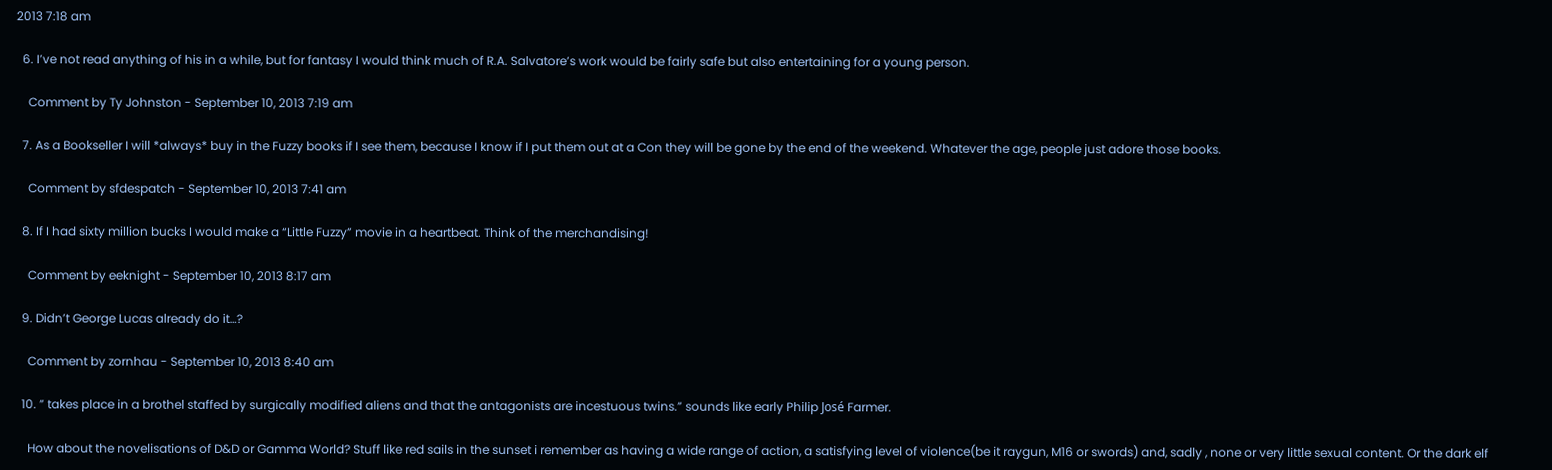2013 7:18 am

  6. I’ve not read anything of his in a while, but for fantasy I would think much of R.A. Salvatore’s work would be fairly safe but also entertaining for a young person.

    Comment by Ty Johnston - September 10, 2013 7:19 am

  7. As a Bookseller I will *always* buy in the Fuzzy books if I see them, because I know if I put them out at a Con they will be gone by the end of the weekend. Whatever the age, people just adore those books.

    Comment by sfdespatch - September 10, 2013 7:41 am

  8. If I had sixty million bucks I would make a “Little Fuzzy” movie in a heartbeat. Think of the merchandising!

    Comment by eeknight - September 10, 2013 8:17 am

  9. Didn’t George Lucas already do it…?

    Comment by zornhau - September 10, 2013 8:40 am

  10. ” takes place in a brothel staffed by surgically modified aliens and that the antagonists are incestuous twins.” sounds like early Philip José Farmer.

    How about the novelisations of D&D or Gamma World? Stuff like red sails in the sunset i remember as having a wide range of action, a satisfying level of violence(be it raygun, M16 or swords) and, sadly , none or very little sexual content. Or the dark elf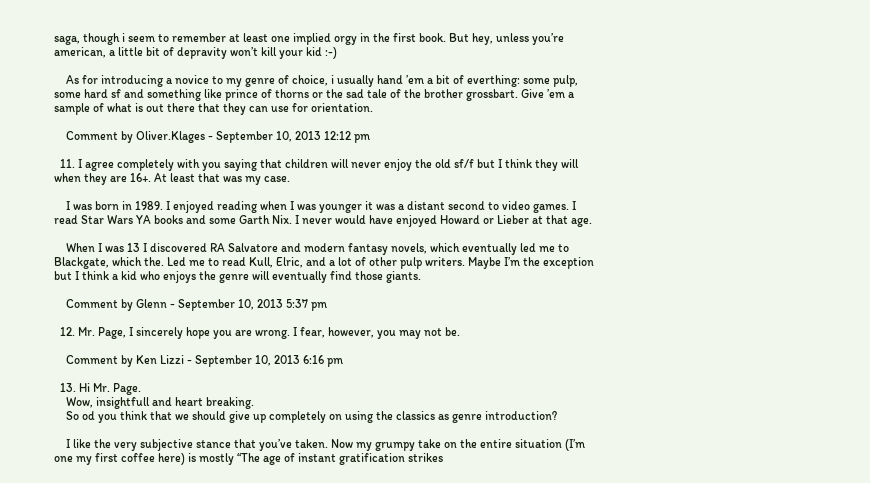saga, though i seem to remember at least one implied orgy in the first book. But hey, unless you’re american, a little bit of depravity won’t kill your kid :-)

    As for introducing a novice to my genre of choice, i usually hand ’em a bit of everthing: some pulp, some hard sf and something like prince of thorns or the sad tale of the brother grossbart. Give ’em a sample of what is out there that they can use for orientation.

    Comment by Oliver.Klages - September 10, 2013 12:12 pm

  11. I agree completely with you saying that children will never enjoy the old sf/f but I think they will when they are 16+. At least that was my case.

    I was born in 1989. I enjoyed reading when I was younger it was a distant second to video games. I read Star Wars YA books and some Garth Nix. I never would have enjoyed Howard or Lieber at that age.

    When I was 13 I discovered RA Salvatore and modern fantasy novels, which eventually led me to Blackgate, which the. Led me to read Kull, Elric, and a lot of other pulp writers. Maybe I’m the exception but I think a kid who enjoys the genre will eventually find those giants.

    Comment by Glenn - September 10, 2013 5:37 pm

  12. Mr. Page, I sincerely hope you are wrong. I fear, however, you may not be.

    Comment by Ken Lizzi - September 10, 2013 6:16 pm

  13. Hi Mr. Page.
    Wow, insightfull and heart breaking.
    So od you think that we should give up completely on using the classics as genre introduction?

    I like the very subjective stance that you’ve taken. Now my grumpy take on the entire situation (I’m one my first coffee here) is mostly “The age of instant gratification strikes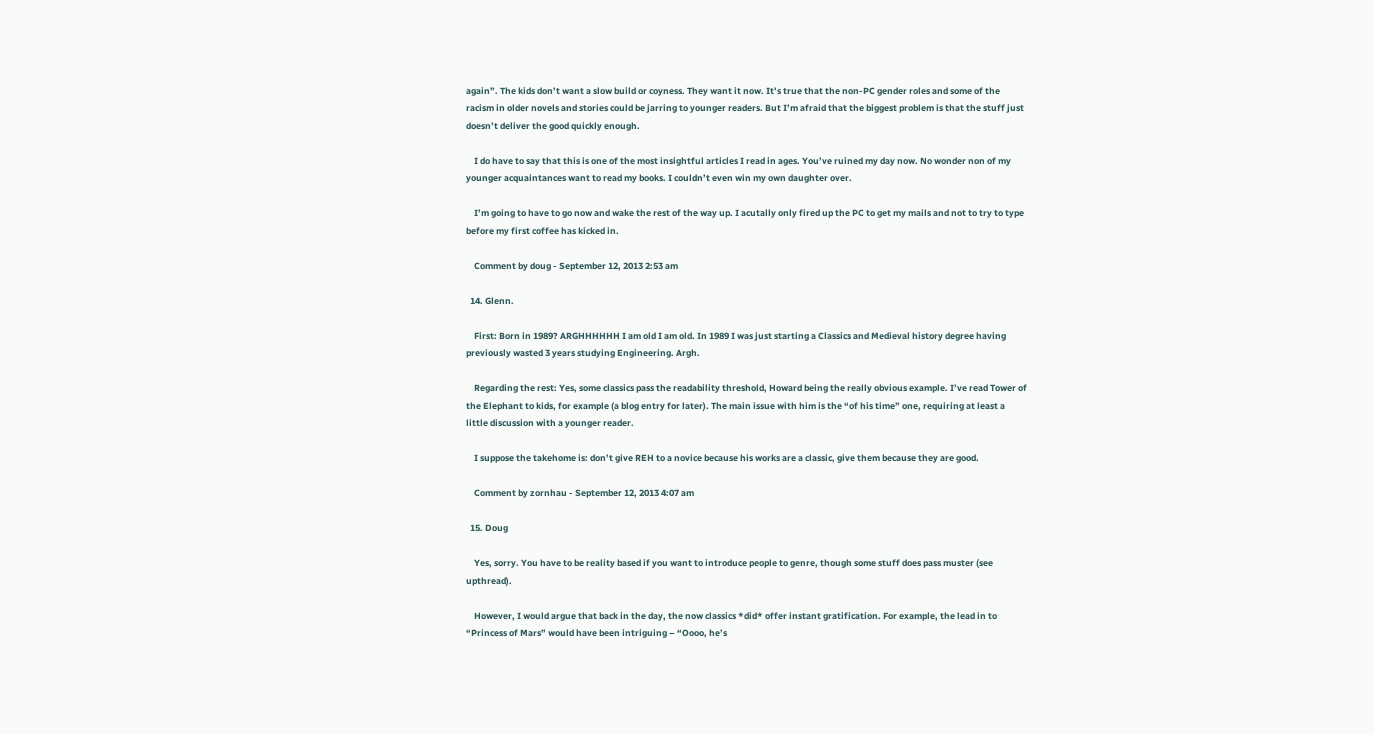again”. The kids don’t want a slow build or coyness. They want it now. It’s true that the non-PC gender roles and some of the racism in older novels and stories could be jarring to younger readers. But I’m afraid that the biggest problem is that the stuff just doesn’t deliver the good quickly enough.

    I do have to say that this is one of the most insightful articles I read in ages. You’ve ruined my day now. No wonder non of my younger acquaintances want to read my books. I couldn’t even win my own daughter over.

    I’m going to have to go now and wake the rest of the way up. I acutally only fired up the PC to get my mails and not to try to type before my first coffee has kicked in.

    Comment by doug - September 12, 2013 2:53 am

  14. Glenn.

    First: Born in 1989? ARGHHHHHH I am old I am old. In 1989 I was just starting a Classics and Medieval history degree having previously wasted 3 years studying Engineering. Argh.

    Regarding the rest: Yes, some classics pass the readability threshold, Howard being the really obvious example. I’ve read Tower of the Elephant to kids, for example (a blog entry for later). The main issue with him is the “of his time” one, requiring at least a little discussion with a younger reader.

    I suppose the takehome is: don’t give REH to a novice because his works are a classic, give them because they are good.

    Comment by zornhau - September 12, 2013 4:07 am

  15. Doug

    Yes, sorry. You have to be reality based if you want to introduce people to genre, though some stuff does pass muster (see upthread).

    However, I would argue that back in the day, the now classics *did* offer instant gratification. For example, the lead in to “Princess of Mars” would have been intriguing – “Oooo, he’s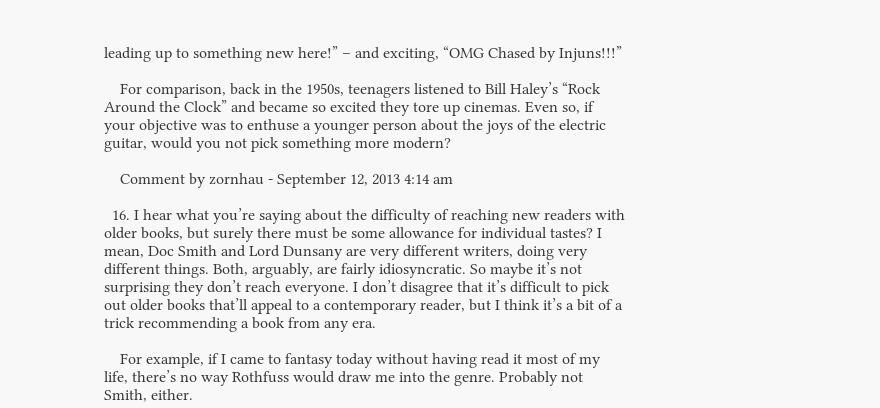leading up to something new here!” – and exciting, “OMG Chased by Injuns!!!”

    For comparison, back in the 1950s, teenagers listened to Bill Haley’s “Rock Around the Clock” and became so excited they tore up cinemas. Even so, if your objective was to enthuse a younger person about the joys of the electric guitar, would you not pick something more modern?

    Comment by zornhau - September 12, 2013 4:14 am

  16. I hear what you’re saying about the difficulty of reaching new readers with older books, but surely there must be some allowance for individual tastes? I mean, Doc Smith and Lord Dunsany are very different writers, doing very different things. Both, arguably, are fairly idiosyncratic. So maybe it’s not surprising they don’t reach everyone. I don’t disagree that it’s difficult to pick out older books that’ll appeal to a contemporary reader, but I think it’s a bit of a trick recommending a book from any era.

    For example, if I came to fantasy today without having read it most of my life, there’s no way Rothfuss would draw me into the genre. Probably not Smith, either.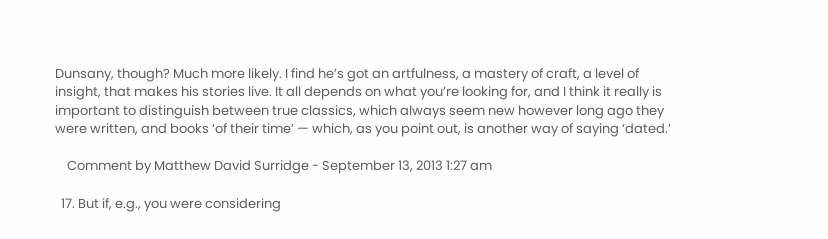Dunsany, though? Much more likely. I find he’s got an artfulness, a mastery of craft, a level of insight, that makes his stories live. It all depends on what you’re looking for, and I think it really is important to distinguish between true classics, which always seem new however long ago they were written, and books ‘of their time’ — which, as you point out, is another way of saying ‘dated.’

    Comment by Matthew David Surridge - September 13, 2013 1:27 am

  17. But if, e.g., you were considering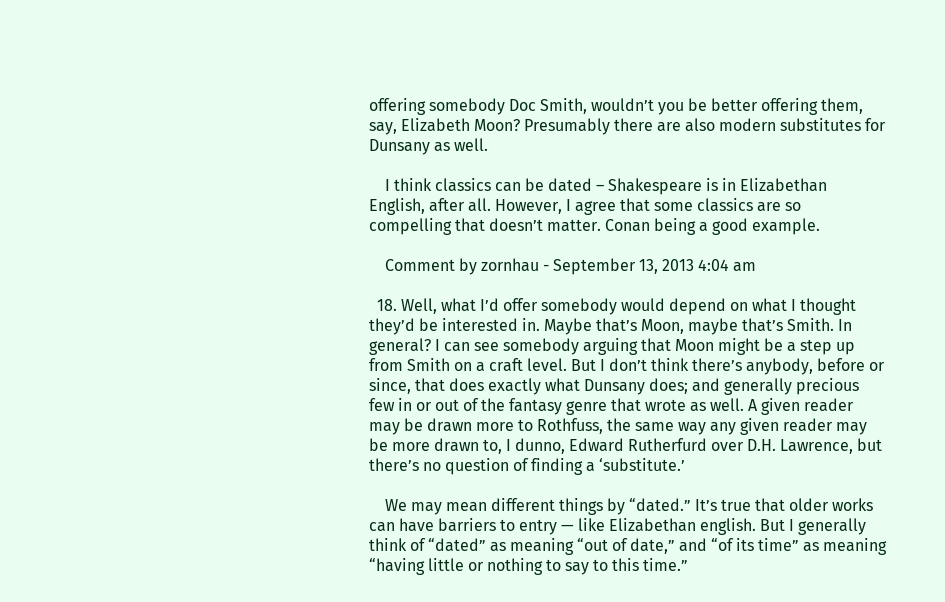offering somebody Doc Smith, wouldn’t you be better offering them, say, Elizabeth Moon? Presumably there are also modern substitutes for Dunsany as well.

    I think classics can be dated – Shakespeare is in Elizabethan English, after all. However, I agree that some classics are so compelling that doesn’t matter. Conan being a good example.

    Comment by zornhau - September 13, 2013 4:04 am

  18. Well, what I’d offer somebody would depend on what I thought they’d be interested in. Maybe that’s Moon, maybe that’s Smith. In general? I can see somebody arguing that Moon might be a step up from Smith on a craft level. But I don’t think there’s anybody, before or since, that does exactly what Dunsany does; and generally precious few in or out of the fantasy genre that wrote as well. A given reader may be drawn more to Rothfuss, the same way any given reader may be more drawn to, I dunno, Edward Rutherfurd over D.H. Lawrence, but there’s no question of finding a ‘substitute.’

    We may mean different things by “dated.” It’s true that older works can have barriers to entry — like Elizabethan english. But I generally think of “dated” as meaning “out of date,” and “of its time” as meaning “having little or nothing to say to this time.”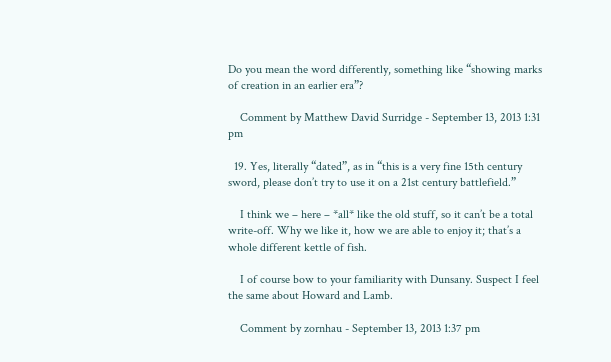Do you mean the word differently, something like “showing marks of creation in an earlier era”?

    Comment by Matthew David Surridge - September 13, 2013 1:31 pm

  19. Yes, literally “dated”, as in “this is a very fine 15th century sword, please don’t try to use it on a 21st century battlefield.”

    I think we – here – *all* like the old stuff, so it can’t be a total write-off. Why we like it, how we are able to enjoy it; that’s a whole different kettle of fish.

    I of course bow to your familiarity with Dunsany. Suspect I feel the same about Howard and Lamb.

    Comment by zornhau - September 13, 2013 1:37 pm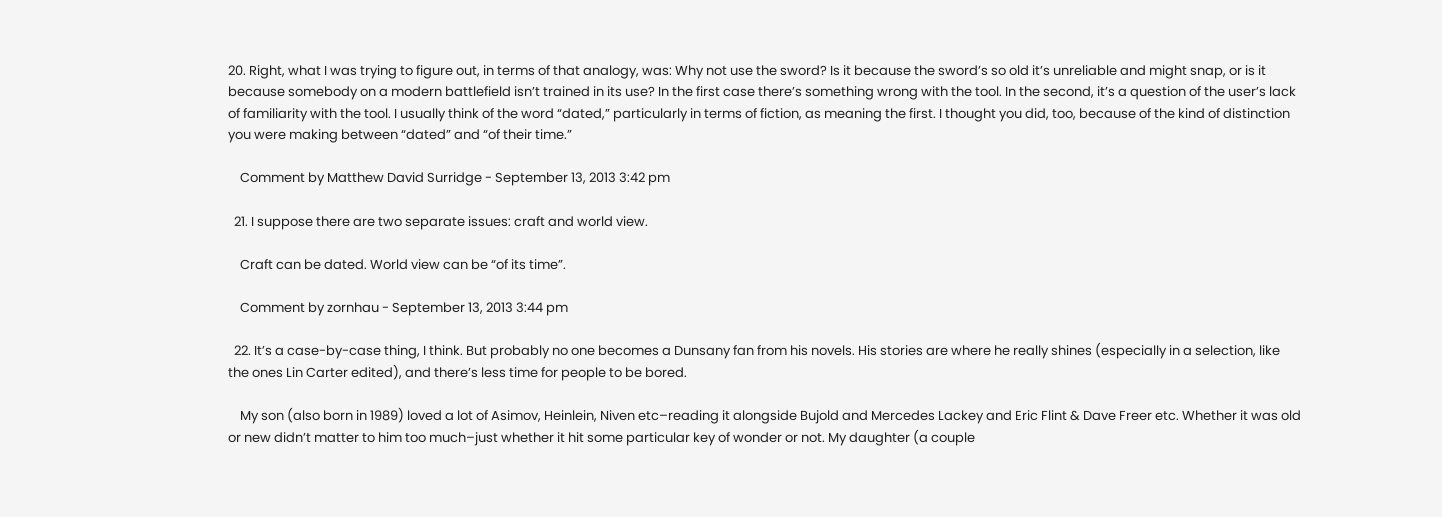20. Right, what I was trying to figure out, in terms of that analogy, was: Why not use the sword? Is it because the sword’s so old it’s unreliable and might snap, or is it because somebody on a modern battlefield isn’t trained in its use? In the first case there’s something wrong with the tool. In the second, it’s a question of the user’s lack of familiarity with the tool. I usually think of the word “dated,” particularly in terms of fiction, as meaning the first. I thought you did, too, because of the kind of distinction you were making between “dated” and “of their time.”

    Comment by Matthew David Surridge - September 13, 2013 3:42 pm

  21. I suppose there are two separate issues: craft and world view.

    Craft can be dated. World view can be “of its time”.

    Comment by zornhau - September 13, 2013 3:44 pm

  22. It’s a case-by-case thing, I think. But probably no one becomes a Dunsany fan from his novels. His stories are where he really shines (especially in a selection, like the ones Lin Carter edited), and there’s less time for people to be bored.

    My son (also born in 1989) loved a lot of Asimov, Heinlein, Niven etc–reading it alongside Bujold and Mercedes Lackey and Eric Flint & Dave Freer etc. Whether it was old or new didn’t matter to him too much–just whether it hit some particular key of wonder or not. My daughter (a couple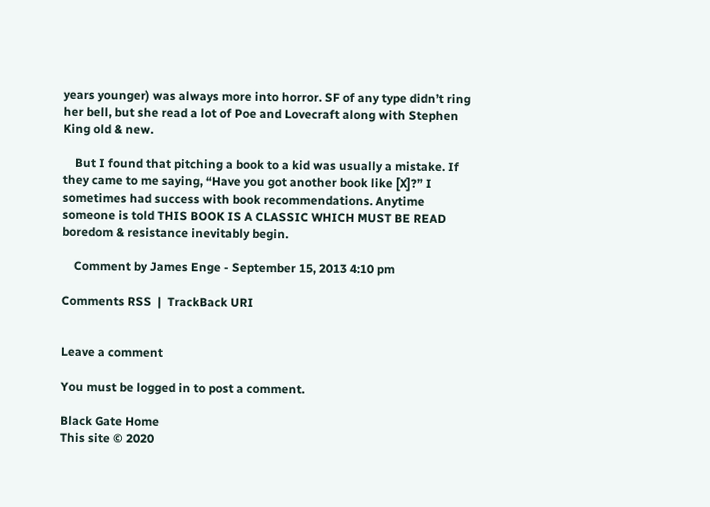years younger) was always more into horror. SF of any type didn’t ring her bell, but she read a lot of Poe and Lovecraft along with Stephen King old & new.

    But I found that pitching a book to a kid was usually a mistake. If they came to me saying, “Have you got another book like [X]?” I sometimes had success with book recommendations. Anytime someone is told THIS BOOK IS A CLASSIC WHICH MUST BE READ boredom & resistance inevitably begin.

    Comment by James Enge - September 15, 2013 4:10 pm

Comments RSS  |  TrackBack URI


Leave a comment

You must be logged in to post a comment.

Black Gate Home
This site © 2020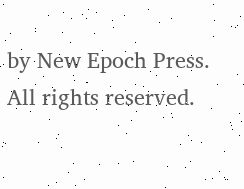by New Epoch Press. All rights reserved.